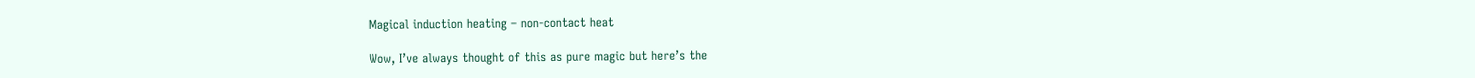Magical induction heating – non-contact heat

Wow, I’ve always thought of this as pure magic but here’s the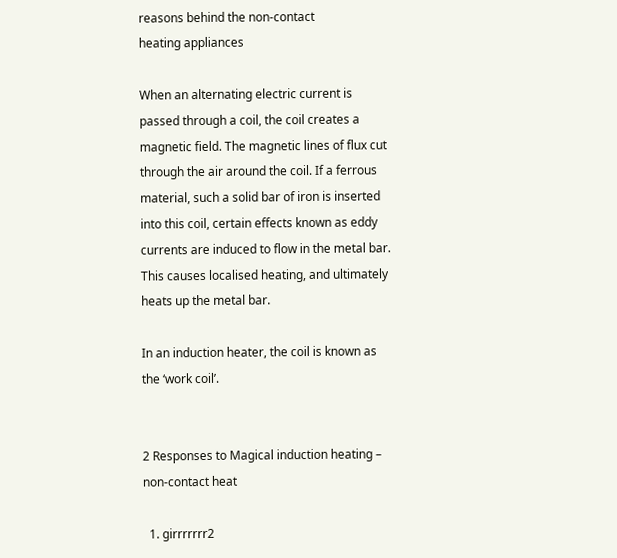reasons behind the non-contact
heating appliances

When an alternating electric current is passed through a coil, the coil creates a magnetic field. The magnetic lines of flux cut through the air around the coil. If a ferrous material, such a solid bar of iron is inserted into this coil, certain effects known as eddy currents are induced to flow in the metal bar. This causes localised heating, and ultimately heats up the metal bar.

In an induction heater, the coil is known as the ‘work coil’.


2 Responses to Magical induction heating – non-contact heat

  1. girrrrrrr2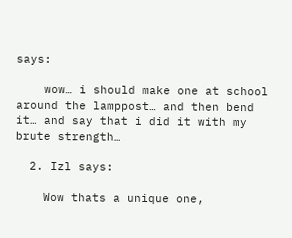says:

    wow… i should make one at school around the lamppost… and then bend it… and say that i did it with my brute strength…

  2. Izl says:

    Wow thats a unique one,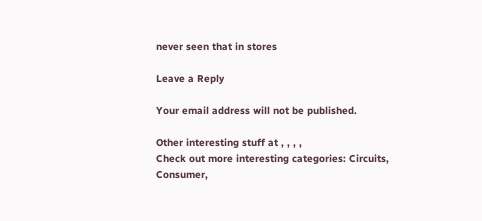never seen that in stores

Leave a Reply

Your email address will not be published.

Other interesting stuff at , , , ,
Check out more interesting categories: Circuits, Consumer,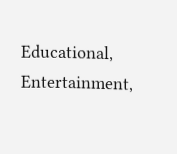Educational, Entertainment,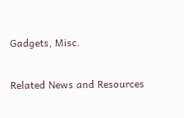Gadgets, Misc.

Related News and Resources